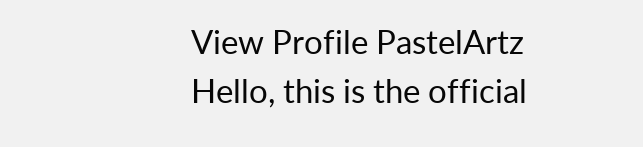View Profile PastelArtz
Hello, this is the official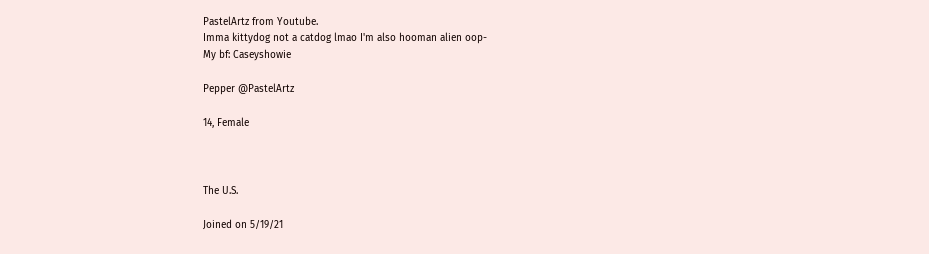PastelArtz from Youtube.
Imma kittydog not a catdog lmao I'm also hooman alien oop-
My bf: Caseyshowie

Pepper @PastelArtz

14, Female



The U.S.

Joined on 5/19/21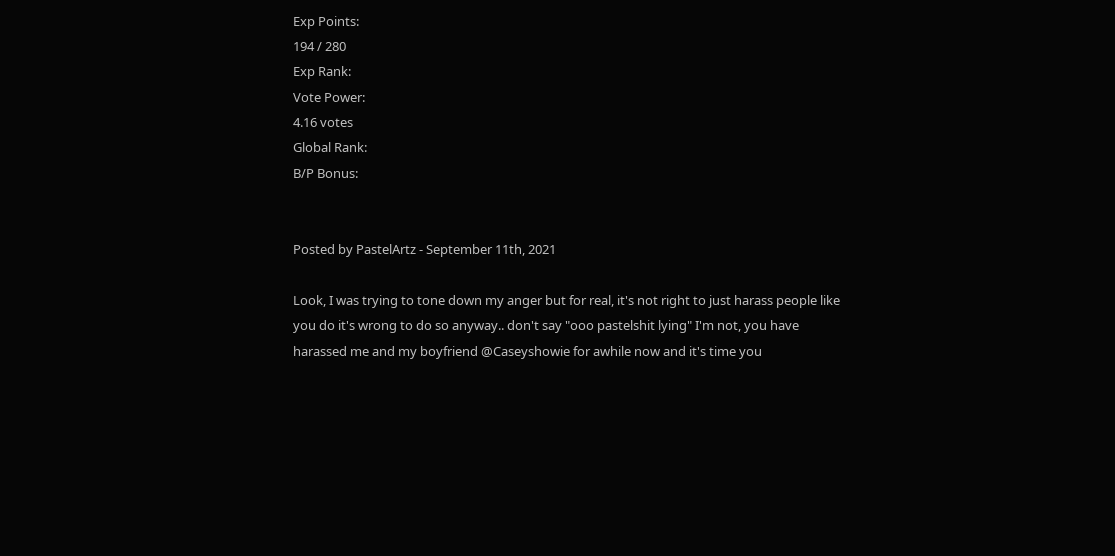Exp Points:
194 / 280
Exp Rank:
Vote Power:
4.16 votes
Global Rank:
B/P Bonus:


Posted by PastelArtz - September 11th, 2021

Look, I was trying to tone down my anger but for real, it's not right to just harass people like you do it's wrong to do so anyway.. don't say "ooo pastelshit lying" I'm not, you have harassed me and my boyfriend @Caseyshowie for awhile now and it's time you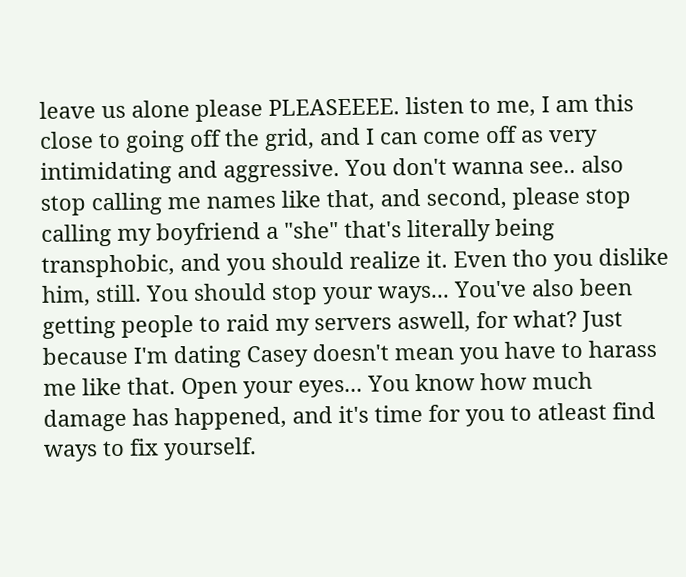leave us alone please PLEASEEEE. listen to me, I am this close to going off the grid, and I can come off as very intimidating and aggressive. You don't wanna see.. also stop calling me names like that, and second, please stop calling my boyfriend a "she" that's literally being transphobic, and you should realize it. Even tho you dislike him, still. You should stop your ways... You've also been getting people to raid my servers aswell, for what? Just because I'm dating Casey doesn't mean you have to harass me like that. Open your eyes... You know how much damage has happened, and it's time for you to atleast find ways to fix yourself.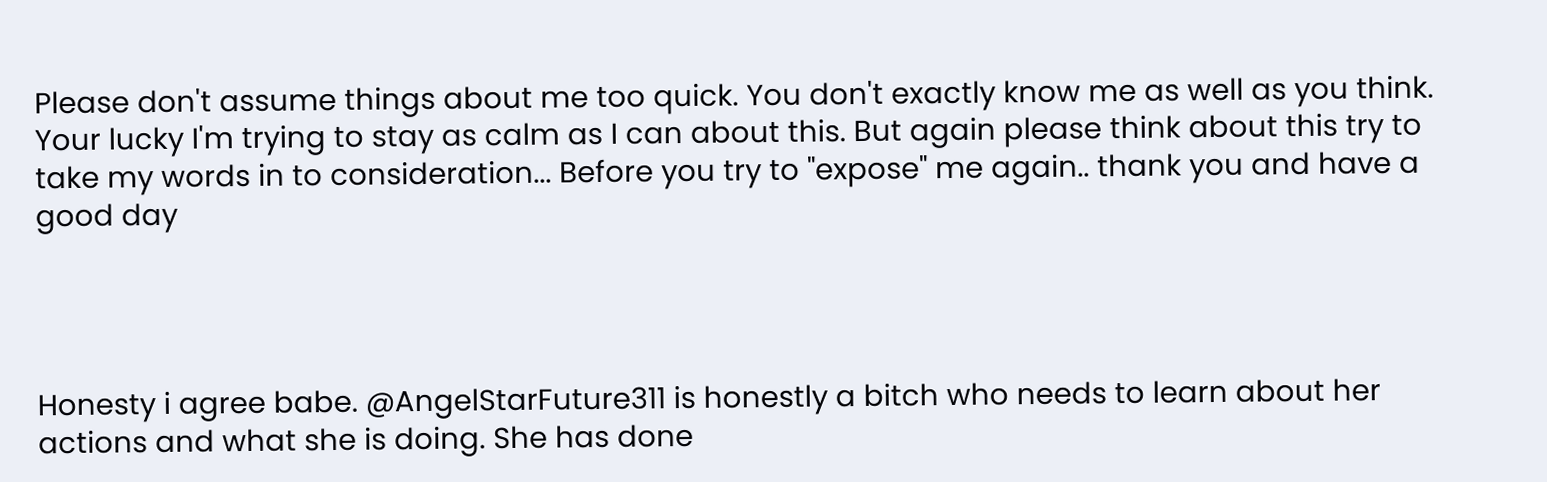Please don't assume things about me too quick. You don't exactly know me as well as you think. Your lucky I'm trying to stay as calm as I can about this. But again please think about this try to take my words in to consideration... Before you try to "expose" me again.. thank you and have a good day




Honesty i agree babe. @AngelStarFuture311 is honestly a bitch who needs to learn about her actions and what she is doing. She has done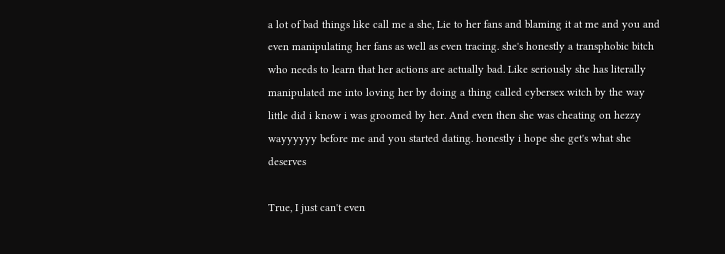a lot of bad things like call me a she, Lie to her fans and blaming it at me and you and even manipulating her fans as well as even tracing. she's honestly a transphobic bitch who needs to learn that her actions are actually bad. Like seriously she has literally manipulated me into loving her by doing a thing called cybersex witch by the way little did i know i was groomed by her. And even then she was cheating on hezzy wayyyyyy before me and you started dating. honestly i hope she get's what she deserves

True, I just can't even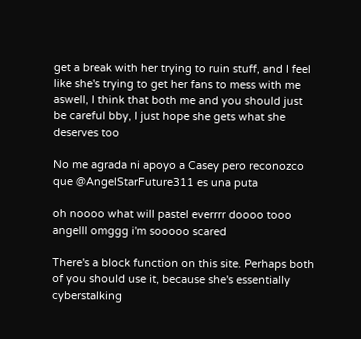get a break with her trying to ruin stuff, and I feel like she's trying to get her fans to mess with me aswell, I think that both me and you should just be careful bby, I just hope she gets what she deserves too

No me agrada ni apoyo a Casey pero reconozco que @AngelStarFuture311 es una puta

oh noooo what will pastel everrrr doooo tooo angelll omggg i'm sooooo scared

There's a block function on this site. Perhaps both of you should use it, because she's essentially cyberstalking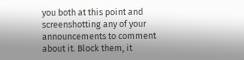you both at this point and screenshotting any of your announcements to comment about it. Block them, it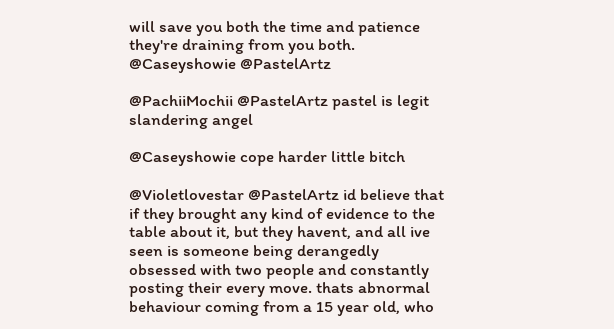will save you both the time and patience they're draining from you both. @Caseyshowie @PastelArtz

@PachiiMochii @PastelArtz pastel is legit slandering angel

@Caseyshowie cope harder little bitch

@Violetlovestar @PastelArtz id believe that if they brought any kind of evidence to the table about it, but they havent, and all ive seen is someone being derangedly obsessed with two people and constantly posting their every move. thats abnormal behaviour coming from a 15 year old, who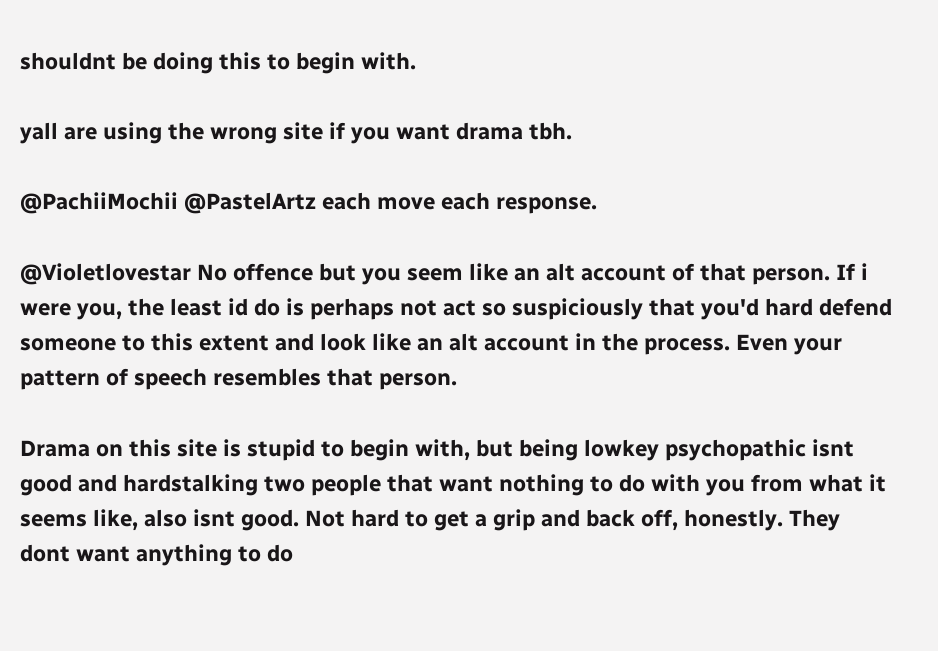shouldnt be doing this to begin with.

yall are using the wrong site if you want drama tbh.

@PachiiMochii @PastelArtz each move each response.

@Violetlovestar No offence but you seem like an alt account of that person. If i were you, the least id do is perhaps not act so suspiciously that you'd hard defend someone to this extent and look like an alt account in the process. Even your pattern of speech resembles that person.

Drama on this site is stupid to begin with, but being lowkey psychopathic isnt good and hardstalking two people that want nothing to do with you from what it seems like, also isnt good. Not hard to get a grip and back off, honestly. They dont want anything to do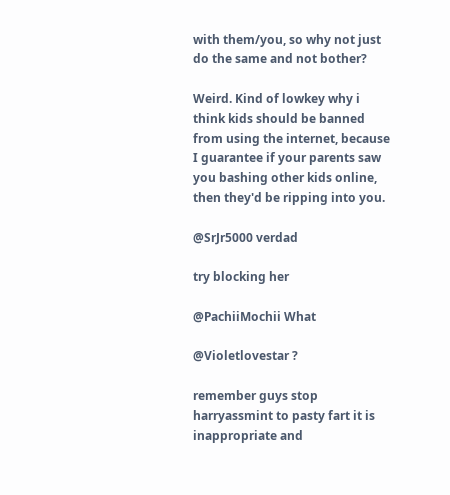with them/you, so why not just do the same and not bother?

Weird. Kind of lowkey why i think kids should be banned from using the internet, because I guarantee if your parents saw you bashing other kids online, then they'd be ripping into you.

@SrJr5000 verdad

try blocking her

@PachiiMochii What

@Violetlovestar ?

remember guys stop harryassmint to pasty fart it is inappropriate and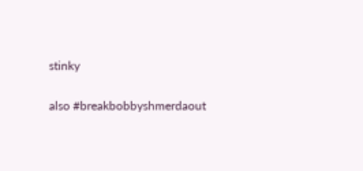stinky

also #breakbobbyshmerdaout